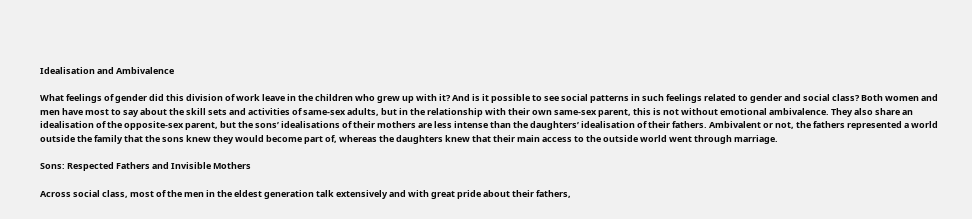Idealisation and Ambivalence

What feelings of gender did this division of work leave in the children who grew up with it? And is it possible to see social patterns in such feelings related to gender and social class? Both women and men have most to say about the skill sets and activities of same-sex adults, but in the relationship with their own same-sex parent, this is not without emotional ambivalence. They also share an idealisation of the opposite-sex parent, but the sons’ idealisations of their mothers are less intense than the daughters’ idealisation of their fathers. Ambivalent or not, the fathers represented a world outside the family that the sons knew they would become part of, whereas the daughters knew that their main access to the outside world went through marriage.

Sons: Respected Fathers and Invisible Mothers

Across social class, most of the men in the eldest generation talk extensively and with great pride about their fathers,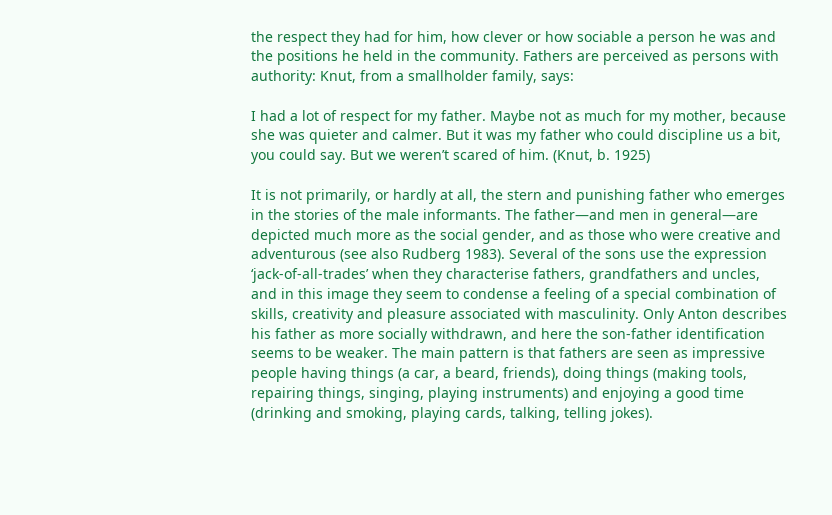the respect they had for him, how clever or how sociable a person he was and the positions he held in the community. Fathers are perceived as persons with authority: Knut, from a smallholder family, says:

I had a lot of respect for my father. Maybe not as much for my mother, because she was quieter and calmer. But it was my father who could discipline us a bit, you could say. But we weren’t scared of him. (Knut, b. 1925)

It is not primarily, or hardly at all, the stern and punishing father who emerges in the stories of the male informants. The father—and men in general—are depicted much more as the social gender, and as those who were creative and adventurous (see also Rudberg 1983). Several of the sons use the expression ‘jack-of-all-trades’ when they characterise fathers, grandfathers and uncles, and in this image they seem to condense a feeling of a special combination of skills, creativity and pleasure associated with masculinity. Only Anton describes his father as more socially withdrawn, and here the son-father identification seems to be weaker. The main pattern is that fathers are seen as impressive people having things (a car, a beard, friends), doing things (making tools, repairing things, singing, playing instruments) and enjoying a good time (drinking and smoking, playing cards, talking, telling jokes).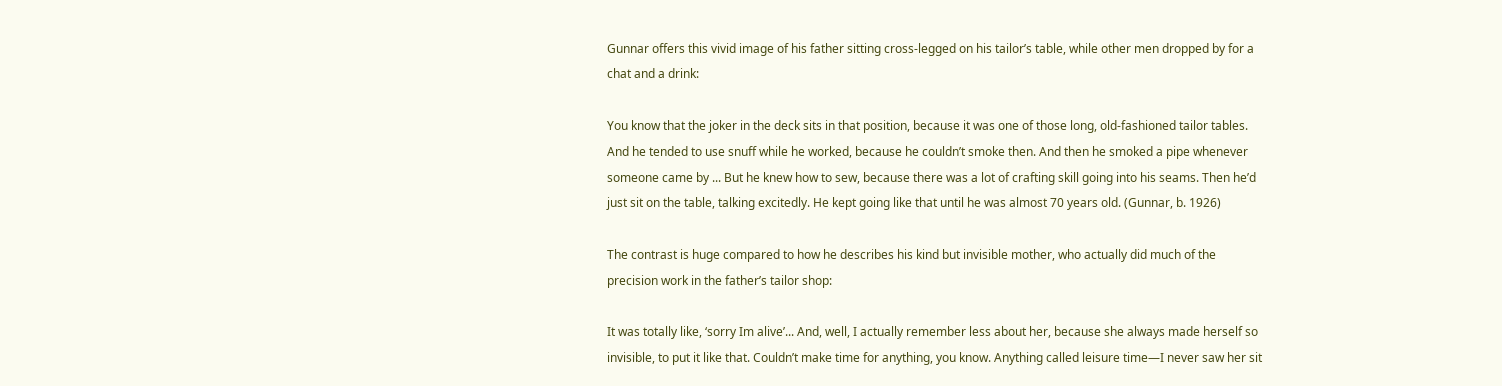Gunnar offers this vivid image of his father sitting cross-legged on his tailor’s table, while other men dropped by for a chat and a drink:

You know that the joker in the deck sits in that position, because it was one of those long, old-fashioned tailor tables. And he tended to use snuff while he worked, because he couldn’t smoke then. And then he smoked a pipe whenever someone came by ... But he knew how to sew, because there was a lot of crafting skill going into his seams. Then he’d just sit on the table, talking excitedly. He kept going like that until he was almost 70 years old. (Gunnar, b. 1926)

The contrast is huge compared to how he describes his kind but invisible mother, who actually did much of the precision work in the father’s tailor shop:

It was totally like, ‘sorry Im alive’... And, well, I actually remember less about her, because she always made herself so invisible, to put it like that. Couldn’t make time for anything, you know. Anything called leisure time—I never saw her sit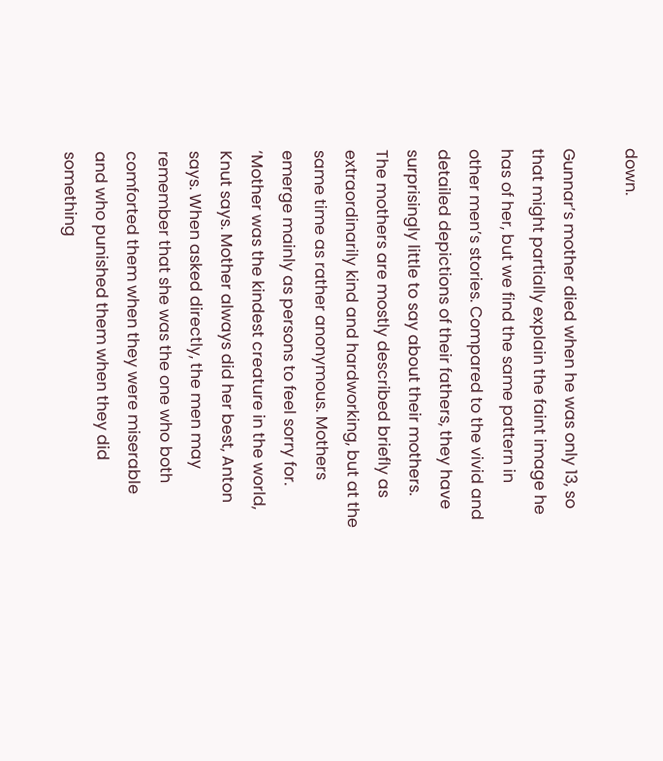down.

Gunnar’s mother died when he was only 13, so that might partially explain the faint image he has of her, but we find the same pattern in other men’s stories. Compared to the vivid and detailed depictions of their fathers, they have surprisingly little to say about their mothers. The mothers are mostly described briefly as extraordinarily kind and hardworking, but at the same time as rather anonymous. Mothers emerge mainly as persons to feel sorry for. ‘Mother was the kindest creature in the world, Knut says. Mother always did her best, Anton says. When asked directly, the men may remember that she was the one who both comforted them when they were miserable and who punished them when they did something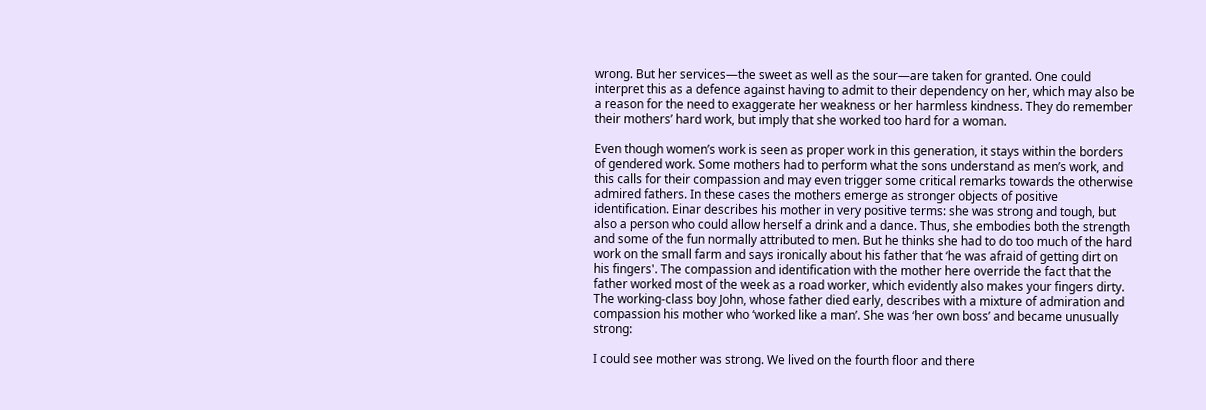wrong. But her services—the sweet as well as the sour—are taken for granted. One could interpret this as a defence against having to admit to their dependency on her, which may also be a reason for the need to exaggerate her weakness or her harmless kindness. They do remember their mothers’ hard work, but imply that she worked too hard for a woman.

Even though women’s work is seen as proper work in this generation, it stays within the borders of gendered work. Some mothers had to perform what the sons understand as men’s work, and this calls for their compassion and may even trigger some critical remarks towards the otherwise admired fathers. In these cases the mothers emerge as stronger objects of positive identification. Einar describes his mother in very positive terms: she was strong and tough, but also a person who could allow herself a drink and a dance. Thus, she embodies both the strength and some of the fun normally attributed to men. But he thinks she had to do too much of the hard work on the small farm and says ironically about his father that ‘he was afraid of getting dirt on his fingers'. The compassion and identification with the mother here override the fact that the father worked most of the week as a road worker, which evidently also makes your fingers dirty. The working-class boy John, whose father died early, describes with a mixture of admiration and compassion his mother who ‘worked like a man’. She was ‘her own boss’ and became unusually strong:

I could see mother was strong. We lived on the fourth floor and there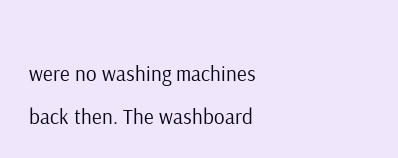were no washing machines back then. The washboard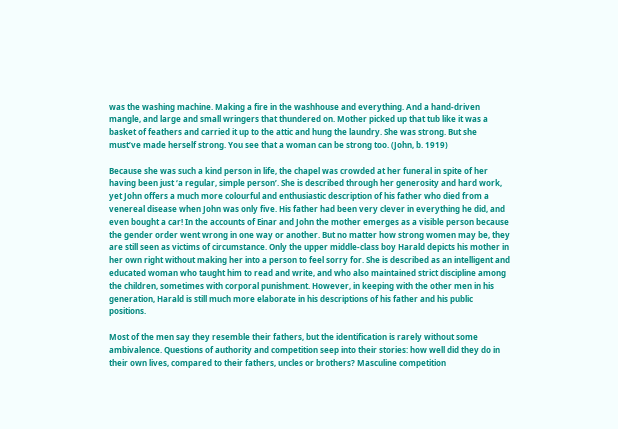was the washing machine. Making a fire in the washhouse and everything. And a hand-driven mangle, and large and small wringers that thundered on. Mother picked up that tub like it was a basket of feathers and carried it up to the attic and hung the laundry. She was strong. But she must’ve made herself strong. You see that a woman can be strong too. (John, b. 1919)

Because she was such a kind person in life, the chapel was crowded at her funeral in spite of her having been just ‘a regular, simple person’. She is described through her generosity and hard work, yet John offers a much more colourful and enthusiastic description of his father who died from a venereal disease when John was only five. His father had been very clever in everything he did, and even bought a car! In the accounts of Einar and John the mother emerges as a visible person because the gender order went wrong in one way or another. But no matter how strong women may be, they are still seen as victims of circumstance. Only the upper middle-class boy Harald depicts his mother in her own right without making her into a person to feel sorry for. She is described as an intelligent and educated woman who taught him to read and write, and who also maintained strict discipline among the children, sometimes with corporal punishment. However, in keeping with the other men in his generation, Harald is still much more elaborate in his descriptions of his father and his public positions.

Most of the men say they resemble their fathers, but the identification is rarely without some ambivalence. Questions of authority and competition seep into their stories: how well did they do in their own lives, compared to their fathers, uncles or brothers? Masculine competition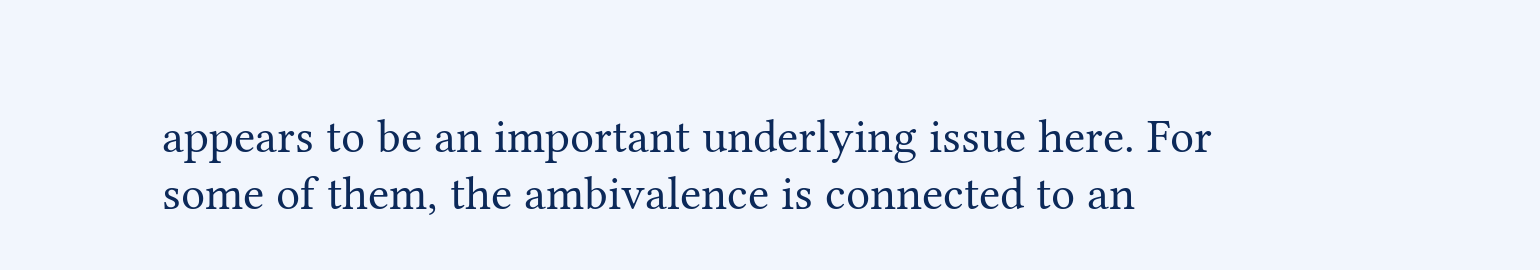appears to be an important underlying issue here. For some of them, the ambivalence is connected to an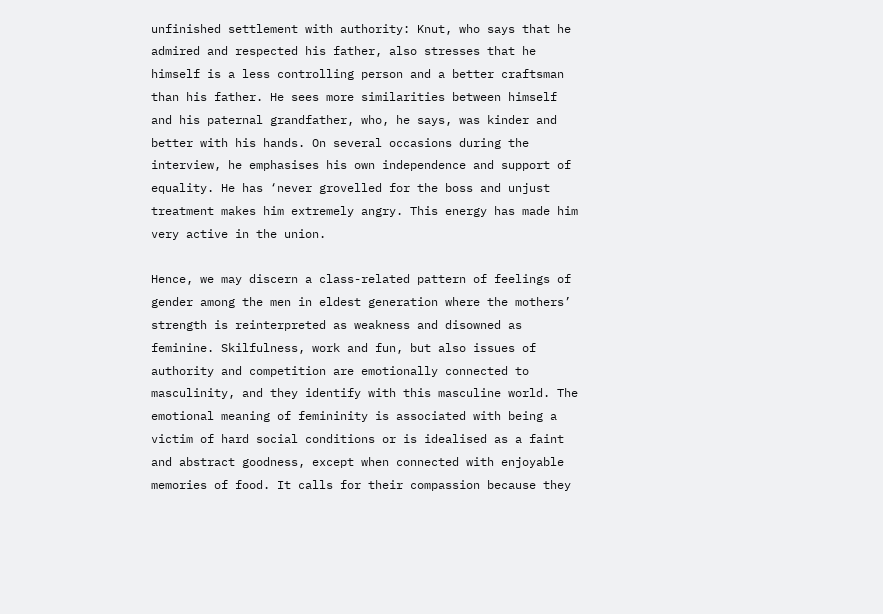unfinished settlement with authority: Knut, who says that he admired and respected his father, also stresses that he himself is a less controlling person and a better craftsman than his father. He sees more similarities between himself and his paternal grandfather, who, he says, was kinder and better with his hands. On several occasions during the interview, he emphasises his own independence and support of equality. He has ‘never grovelled for the boss and unjust treatment makes him extremely angry. This energy has made him very active in the union.

Hence, we may discern a class-related pattern of feelings of gender among the men in eldest generation where the mothers’ strength is reinterpreted as weakness and disowned as feminine. Skilfulness, work and fun, but also issues of authority and competition are emotionally connected to masculinity, and they identify with this masculine world. The emotional meaning of femininity is associated with being a victim of hard social conditions or is idealised as a faint and abstract goodness, except when connected with enjoyable memories of food. It calls for their compassion because they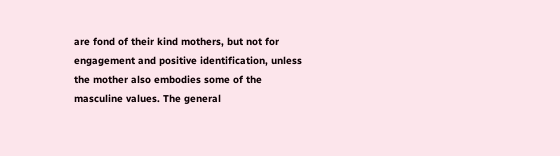are fond of their kind mothers, but not for engagement and positive identification, unless the mother also embodies some of the masculine values. The general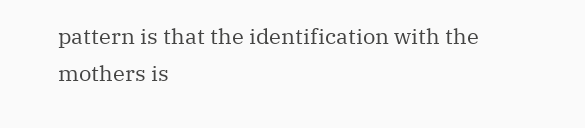pattern is that the identification with the mothers is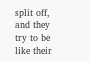split off, and they try to be like their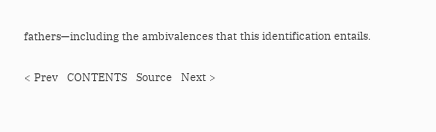fathers—including the ambivalences that this identification entails.

< Prev   CONTENTS   Source   Next >